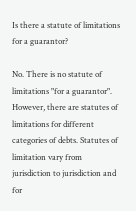Is there a statute of limitations for a guarantor?

No. There is no statute of limitations "for a guarantor". However, there are statutes of limitations for different categories of debts. Statutes of limitation vary from jurisdiction to jurisdiction and for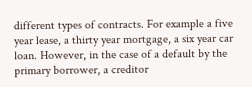different types of contracts. For example a five year lease, a thirty year mortgage, a six year car loan. However, in the case of a default by the primary borrower, a creditor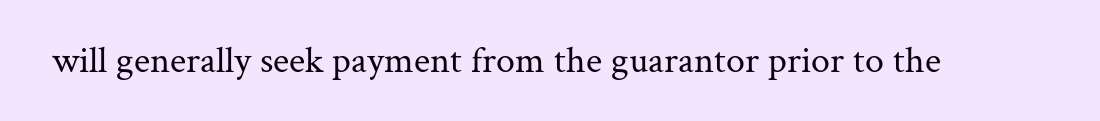will generally seek payment from the guarantor prior to the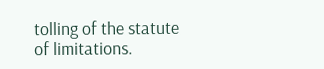tolling of the statute of limitations.